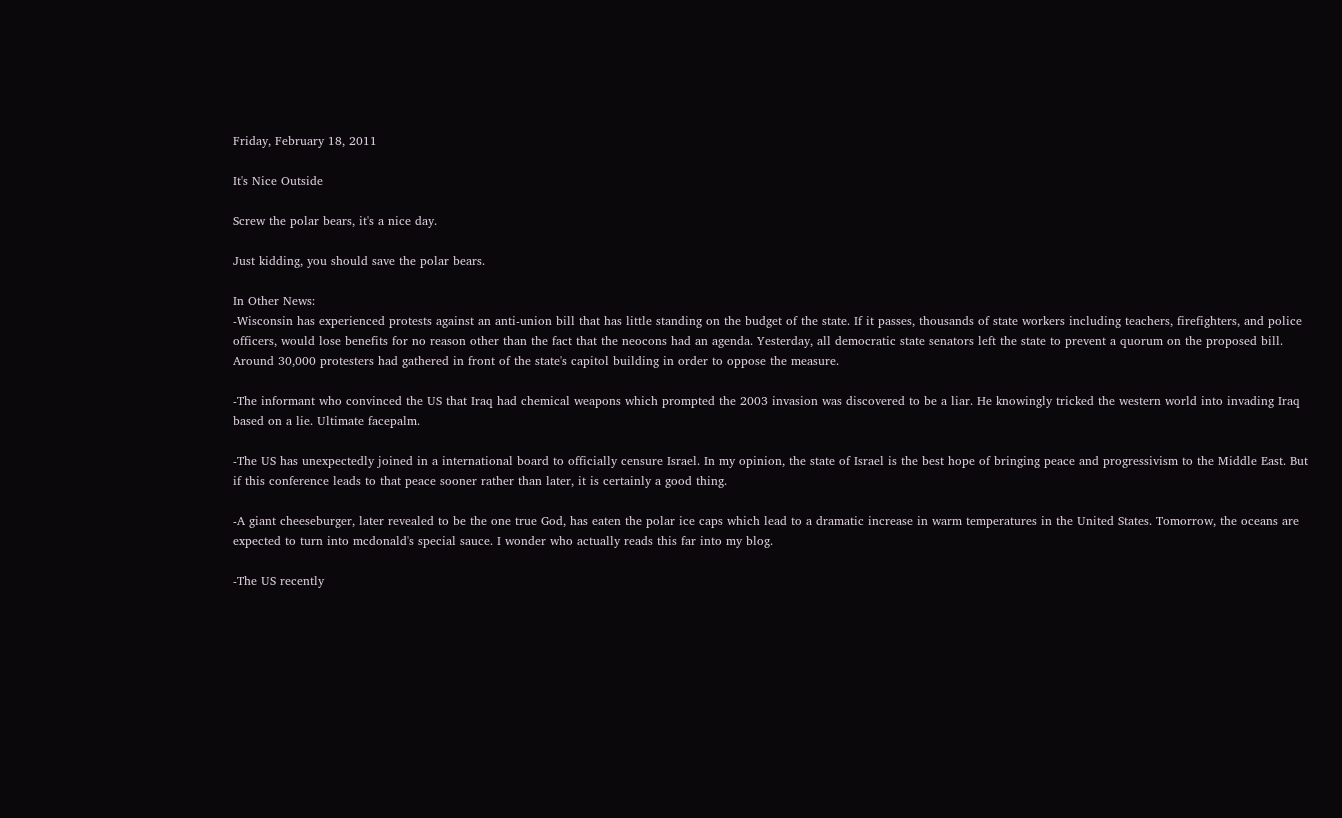Friday, February 18, 2011

It's Nice Outside

Screw the polar bears, it's a nice day.

Just kidding, you should save the polar bears.

In Other News:
-Wisconsin has experienced protests against an anti-union bill that has little standing on the budget of the state. If it passes, thousands of state workers including teachers, firefighters, and police officers, would lose benefits for no reason other than the fact that the neocons had an agenda. Yesterday, all democratic state senators left the state to prevent a quorum on the proposed bill. Around 30,000 protesters had gathered in front of the state's capitol building in order to oppose the measure.

-The informant who convinced the US that Iraq had chemical weapons which prompted the 2003 invasion was discovered to be a liar. He knowingly tricked the western world into invading Iraq based on a lie. Ultimate facepalm.

-The US has unexpectedly joined in a international board to officially censure Israel. In my opinion, the state of Israel is the best hope of bringing peace and progressivism to the Middle East. But if this conference leads to that peace sooner rather than later, it is certainly a good thing.

-A giant cheeseburger, later revealed to be the one true God, has eaten the polar ice caps which lead to a dramatic increase in warm temperatures in the United States. Tomorrow, the oceans are expected to turn into mcdonald's special sauce. I wonder who actually reads this far into my blog.

-The US recently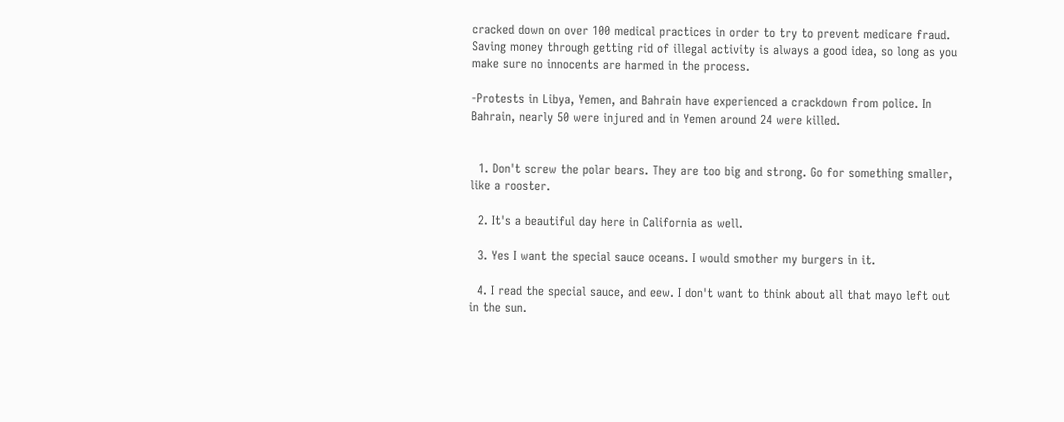cracked down on over 100 medical practices in order to try to prevent medicare fraud. Saving money through getting rid of illegal activity is always a good idea, so long as you make sure no innocents are harmed in the process.

-Protests in Libya, Yemen, and Bahrain have experienced a crackdown from police. In Bahrain, nearly 50 were injured and in Yemen around 24 were killed.


  1. Don't screw the polar bears. They are too big and strong. Go for something smaller, like a rooster.

  2. It's a beautiful day here in California as well.

  3. Yes I want the special sauce oceans. I would smother my burgers in it.

  4. I read the special sauce, and eew. I don't want to think about all that mayo left out in the sun.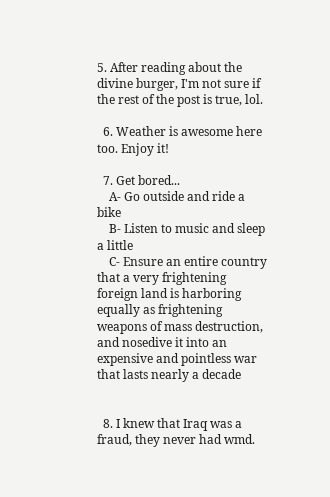5. After reading about the divine burger, I'm not sure if the rest of the post is true, lol.

  6. Weather is awesome here too. Enjoy it!

  7. Get bored...
    A- Go outside and ride a bike
    B- Listen to music and sleep a little
    C- Ensure an entire country that a very frightening foreign land is harboring equally as frightening weapons of mass destruction, and nosedive it into an expensive and pointless war that lasts nearly a decade


  8. I knew that Iraq was a fraud, they never had wmd.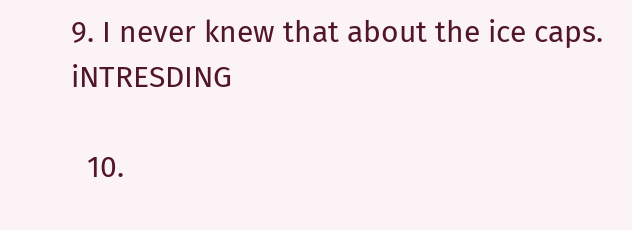9. I never knew that about the ice caps. iNTRESDING

  10.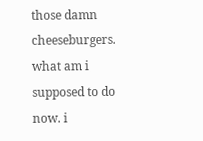those damn cheeseburgers. what am i supposed to do now. i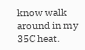know walk around in my 35C heat.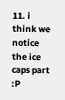11. i think we notice the ice caps part :P